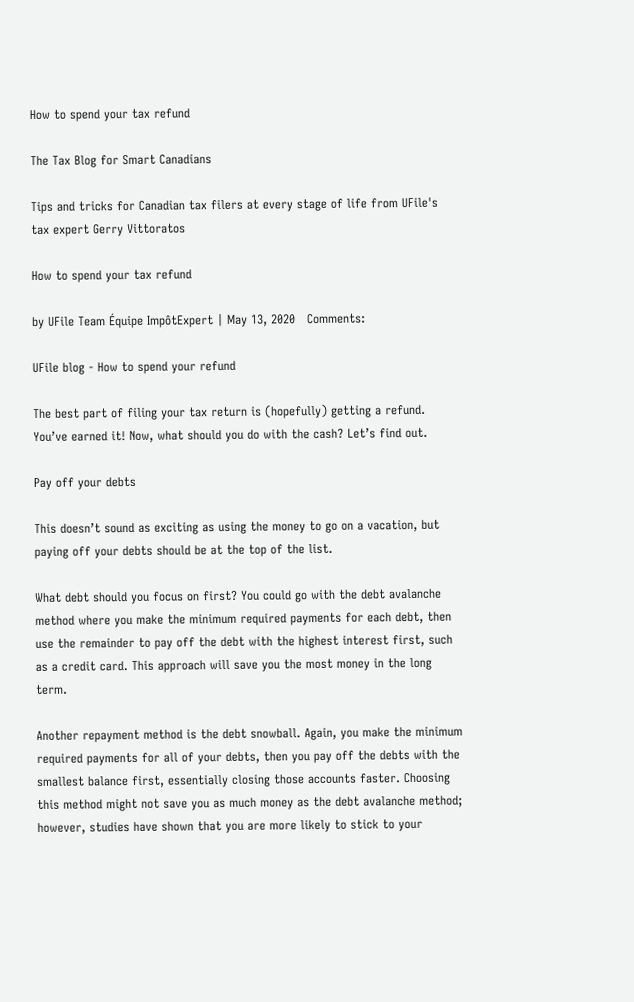How to spend your tax refund

The Tax Blog for Smart Canadians

Tips and tricks for Canadian tax filers at every stage of life from UFile's tax expert Gerry Vittoratos

How to spend your tax refund

by UFile Team Équipe ImpôtExpert | May 13, 2020   Comments:

UFile blog - How to spend your refund

The best part of filing your tax return is (hopefully) getting a refund. You’ve earned it! Now, what should you do with the cash? Let’s find out.

Pay off your debts

This doesn’t sound as exciting as using the money to go on a vacation, but paying off your debts should be at the top of the list.

What debt should you focus on first? You could go with the debt avalanche method where you make the minimum required payments for each debt, then use the remainder to pay off the debt with the highest interest first, such as a credit card. This approach will save you the most money in the long term.

Another repayment method is the debt snowball. Again, you make the minimum required payments for all of your debts, then you pay off the debts with the smallest balance first, essentially closing those accounts faster. Choosing this method might not save you as much money as the debt avalanche method; however, studies have shown that you are more likely to stick to your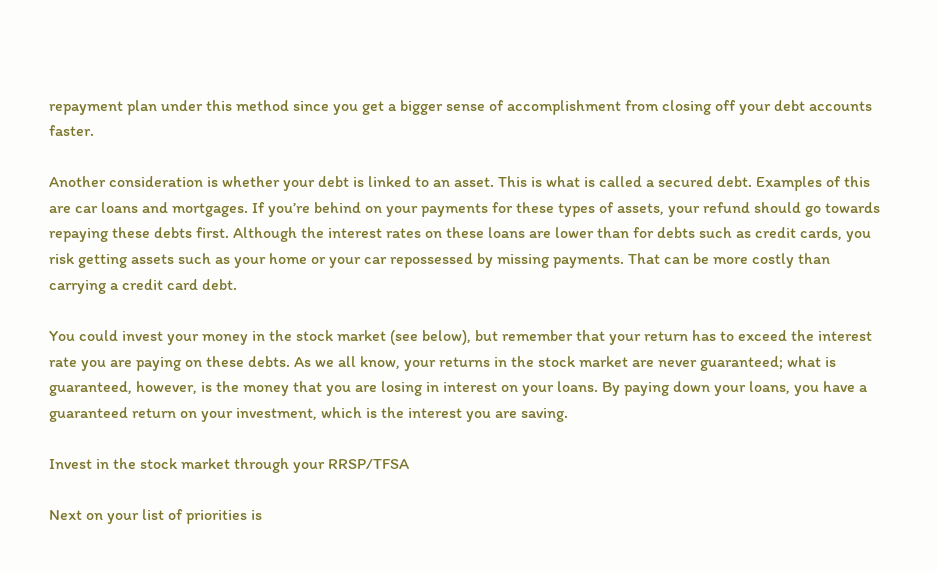repayment plan under this method since you get a bigger sense of accomplishment from closing off your debt accounts faster.

Another consideration is whether your debt is linked to an asset. This is what is called a secured debt. Examples of this are car loans and mortgages. If you’re behind on your payments for these types of assets, your refund should go towards repaying these debts first. Although the interest rates on these loans are lower than for debts such as credit cards, you risk getting assets such as your home or your car repossessed by missing payments. That can be more costly than carrying a credit card debt.

You could invest your money in the stock market (see below), but remember that your return has to exceed the interest rate you are paying on these debts. As we all know, your returns in the stock market are never guaranteed; what is guaranteed, however, is the money that you are losing in interest on your loans. By paying down your loans, you have a guaranteed return on your investment, which is the interest you are saving.

Invest in the stock market through your RRSP/TFSA

Next on your list of priorities is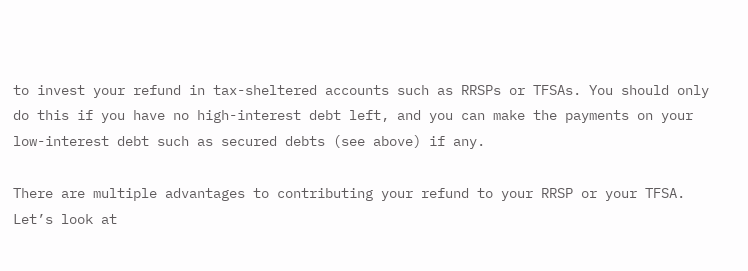to invest your refund in tax-sheltered accounts such as RRSPs or TFSAs. You should only do this if you have no high-interest debt left, and you can make the payments on your low-interest debt such as secured debts (see above) if any.

There are multiple advantages to contributing your refund to your RRSP or your TFSA. Let’s look at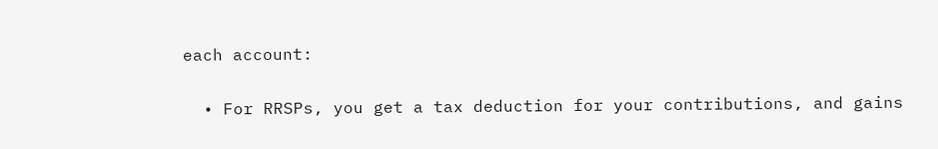each account:

  • For RRSPs, you get a tax deduction for your contributions, and gains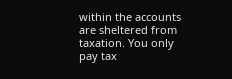within the accounts are sheltered from taxation. You only pay tax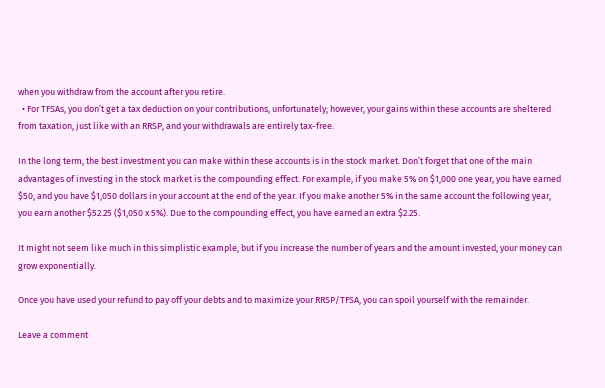when you withdraw from the account after you retire.
  • For TFSAs, you don’t get a tax deduction on your contributions, unfortunately; however, your gains within these accounts are sheltered from taxation, just like with an RRSP, and your withdrawals are entirely tax-free.

In the long term, the best investment you can make within these accounts is in the stock market. Don’t forget that one of the main advantages of investing in the stock market is the compounding effect. For example, if you make 5% on $1,000 one year, you have earned $50, and you have $1,050 dollars in your account at the end of the year. If you make another 5% in the same account the following year, you earn another $52.25 ($1,050 x 5%). Due to the compounding effect, you have earned an extra $2.25.

It might not seem like much in this simplistic example, but if you increase the number of years and the amount invested, your money can grow exponentially.

Once you have used your refund to pay off your debts and to maximize your RRSP/TFSA, you can spoil yourself with the remainder.

Leave a comment